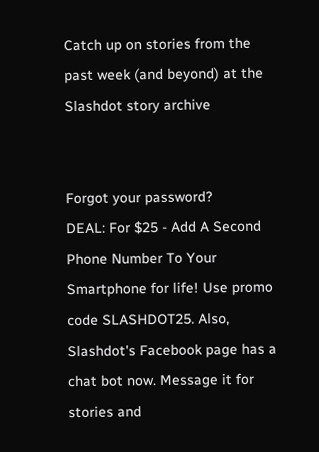Catch up on stories from the past week (and beyond) at the Slashdot story archive


Forgot your password?
DEAL: For $25 - Add A Second Phone Number To Your Smartphone for life! Use promo code SLASHDOT25. Also, Slashdot's Facebook page has a chat bot now. Message it for stories and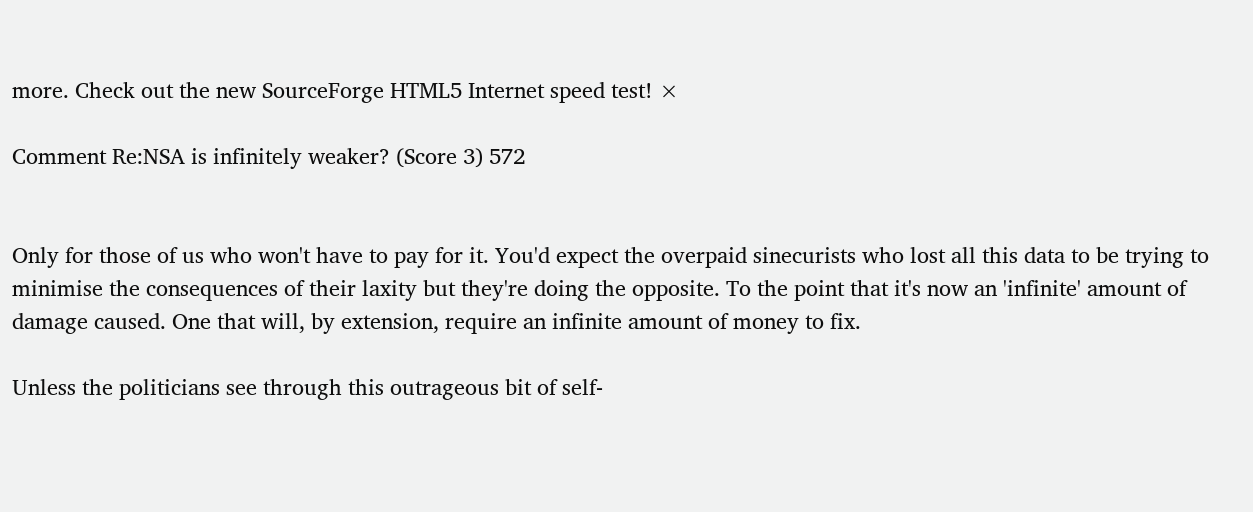more. Check out the new SourceForge HTML5 Internet speed test! ×

Comment Re:NSA is infinitely weaker? (Score 3) 572


Only for those of us who won't have to pay for it. You'd expect the overpaid sinecurists who lost all this data to be trying to minimise the consequences of their laxity but they're doing the opposite. To the point that it's now an 'infinite' amount of damage caused. One that will, by extension, require an infinite amount of money to fix.

Unless the politicians see through this outrageous bit of self-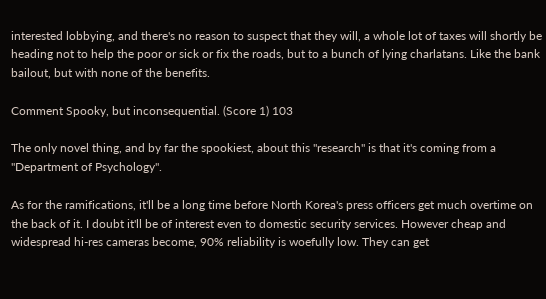interested lobbying, and there's no reason to suspect that they will, a whole lot of taxes will shortly be heading not to help the poor or sick or fix the roads, but to a bunch of lying charlatans. Like the bank bailout, but with none of the benefits.

Comment Spooky, but inconsequential. (Score 1) 103

The only novel thing, and by far the spookiest, about this "research" is that it's coming from a "Department of Psychology".

As for the ramifications, it'll be a long time before North Korea's press officers get much overtime on the back of it. I doubt it'll be of interest even to domestic security services. However cheap and widespread hi-res cameras become, 90% reliability is woefully low. They can get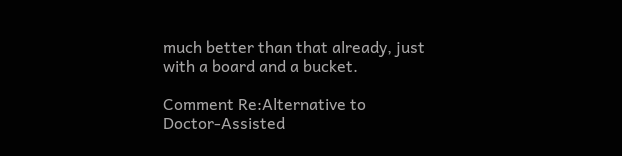much better than that already, just with a board and a bucket.

Comment Re:Alternative to Doctor-Assisted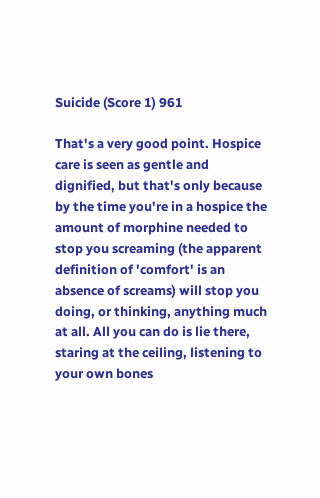Suicide (Score 1) 961

That's a very good point. Hospice care is seen as gentle and dignified, but that's only because by the time you're in a hospice the amount of morphine needed to stop you screaming (the apparent definition of 'comfort' is an absence of screams) will stop you doing, or thinking, anything much at all. All you can do is lie there, staring at the ceiling, listening to your own bones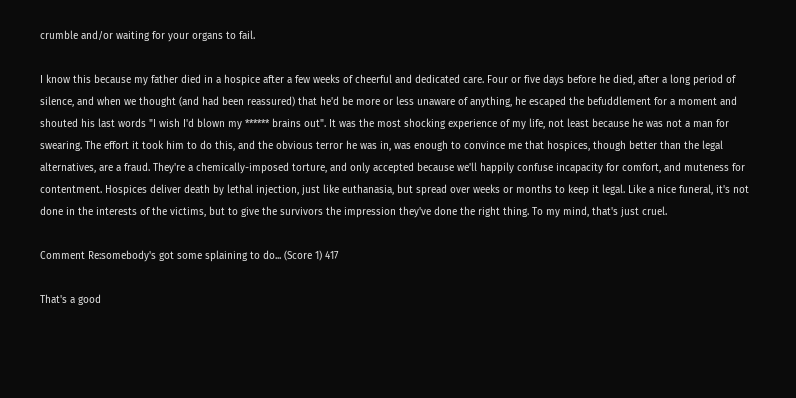crumble and/or waiting for your organs to fail.

I know this because my father died in a hospice after a few weeks of cheerful and dedicated care. Four or five days before he died, after a long period of silence, and when we thought (and had been reassured) that he'd be more or less unaware of anything, he escaped the befuddlement for a moment and shouted his last words "I wish I'd blown my ****** brains out". It was the most shocking experience of my life, not least because he was not a man for swearing. The effort it took him to do this, and the obvious terror he was in, was enough to convince me that hospices, though better than the legal alternatives, are a fraud. They're a chemically-imposed torture, and only accepted because we'll happily confuse incapacity for comfort, and muteness for contentment. Hospices deliver death by lethal injection, just like euthanasia, but spread over weeks or months to keep it legal. Like a nice funeral, it's not done in the interests of the victims, but to give the survivors the impression they've done the right thing. To my mind, that's just cruel.

Comment Re:somebody's got some splaining to do... (Score 1) 417

That's a good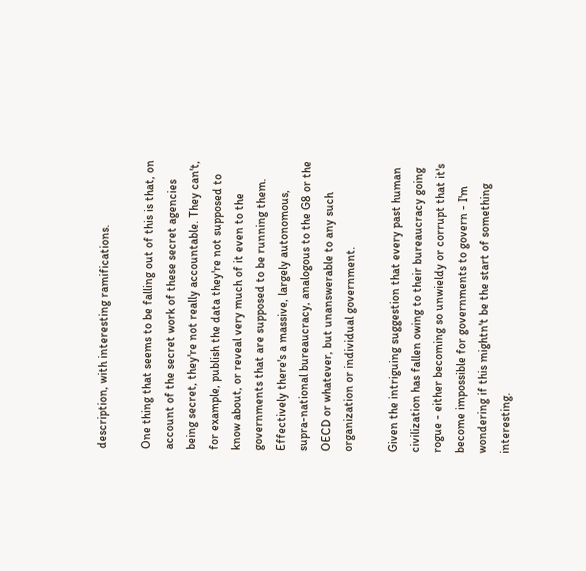description, with interesting ramifications.

One thing that seems to be falling out of this is that, on account of the secret work of these secret agencies being secret, they're not really accountable. They can't, for example, publish the data they're not supposed to know about, or reveal very much of it even to the governments that are supposed to be running them. Effectively there's a massive, largely autonomous, supra-national bureaucracy, analogous to the G8 or the OECD or whatever, but unanswerable to any such organization or individual government.

Given the intriguing suggestion that every past human civilization has fallen owing to their bureaucracy going rogue - either becoming so unwieldy or corrupt that it's become impossible for governments to govern - I'm wondering if this mightn't be the start of something interesting.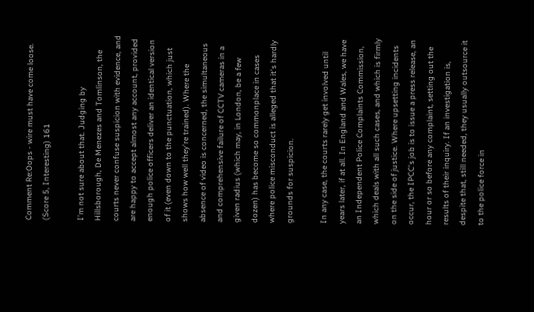Comment Re:Oops - wire must have come loose. (Score 5, Interesting) 161

I'm not sure about that. Judging by Hillsborough, De Menezes and Tomlinson, the courts never confuse suspicion with evidence, and are happy to accept almost any account, provided enough police officers deliver an identical version of it (even down to the punctuation, which just shows how well they're trained). Where the absence of video is concerned, the simultaneous and comprehensive failure of CCTV cameras in a given radius (which may, in London, be a few dozen) has become so commonplace in cases where police misconduct is alleged that it's hardly grounds for suspicion.

In any case, the courts rarely get involved until years later, if at all. In England and Wales, we have an Independent Police Complaints Commission, which deals with all such cases, and which is firmly on the side of justice. Where upsetting incidents occur, the IPCC's job is to issue a press release, an hour or so before any complaint, setting out the results of their inquiry. If an investigation is, despite that, still needed, they usually outsource it to the police force in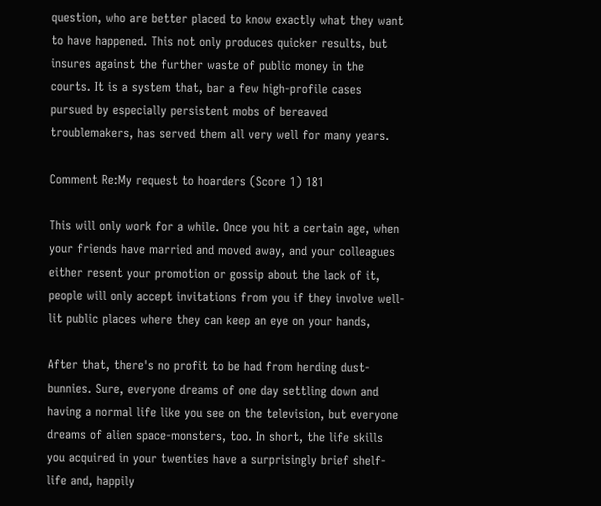question, who are better placed to know exactly what they want to have happened. This not only produces quicker results, but insures against the further waste of public money in the courts. It is a system that, bar a few high-profile cases pursued by especially persistent mobs of bereaved troublemakers, has served them all very well for many years.

Comment Re:My request to hoarders (Score 1) 181

This will only work for a while. Once you hit a certain age, when your friends have married and moved away, and your colleagues either resent your promotion or gossip about the lack of it, people will only accept invitations from you if they involve well-lit public places where they can keep an eye on your hands,

After that, there's no profit to be had from herding dust-bunnies. Sure, everyone dreams of one day settling down and having a normal life like you see on the television, but everyone dreams of alien space-monsters, too. In short, the life skills you acquired in your twenties have a surprisingly brief shelf-life and, happily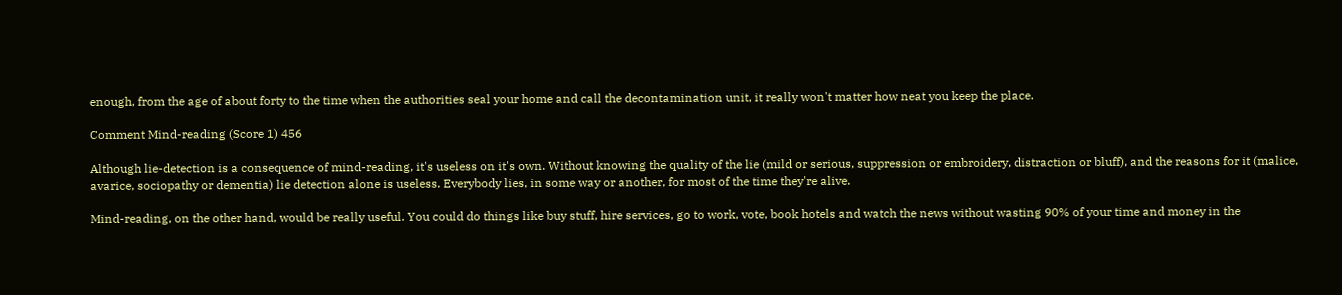enough, from the age of about forty to the time when the authorities seal your home and call the decontamination unit, it really won't matter how neat you keep the place.

Comment Mind-reading (Score 1) 456

Although lie-detection is a consequence of mind-reading, it's useless on it's own. Without knowing the quality of the lie (mild or serious, suppression or embroidery, distraction or bluff), and the reasons for it (malice, avarice, sociopathy or dementia) lie detection alone is useless. Everybody lies, in some way or another, for most of the time they're alive.

Mind-reading, on the other hand, would be really useful. You could do things like buy stuff, hire services, go to work, vote, book hotels and watch the news without wasting 90% of your time and money in the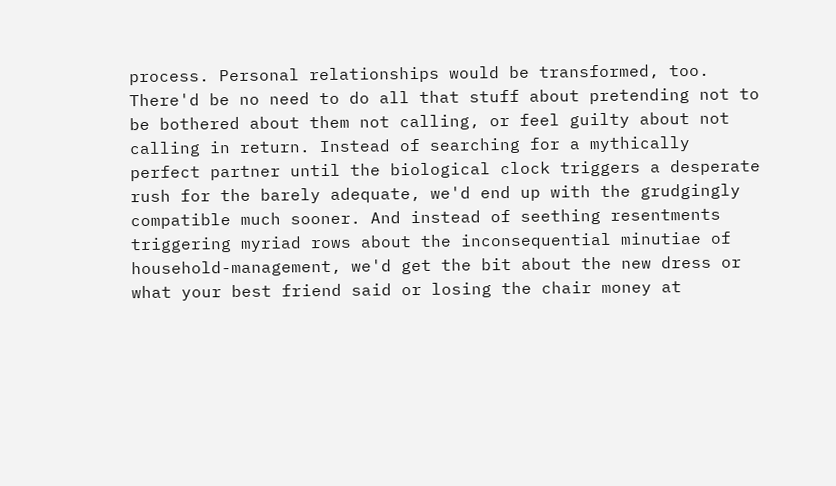process. Personal relationships would be transformed, too. There'd be no need to do all that stuff about pretending not to be bothered about them not calling, or feel guilty about not calling in return. Instead of searching for a mythically perfect partner until the biological clock triggers a desperate rush for the barely adequate, we'd end up with the grudgingly compatible much sooner. And instead of seething resentments triggering myriad rows about the inconsequential minutiae of household-management, we'd get the bit about the new dress or what your best friend said or losing the chair money at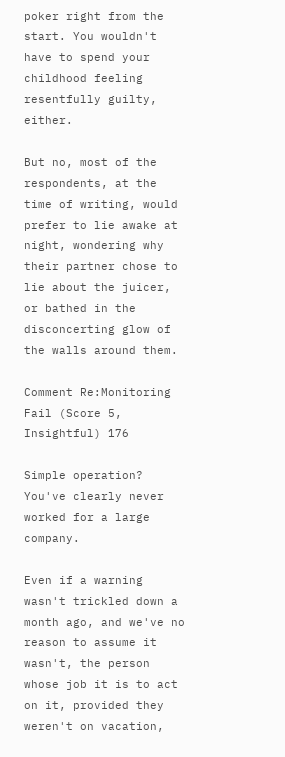poker right from the start. You wouldn't have to spend your childhood feeling resentfully guilty, either.

But no, most of the respondents, at the time of writing, would prefer to lie awake at night, wondering why their partner chose to lie about the juicer, or bathed in the disconcerting glow of the walls around them.

Comment Re:Monitoring Fail (Score 5, Insightful) 176

Simple operation? You've clearly never worked for a large company.

Even if a warning wasn't trickled down a month ago, and we've no reason to assume it wasn't, the person whose job it is to act on it, provided they weren't on vacation,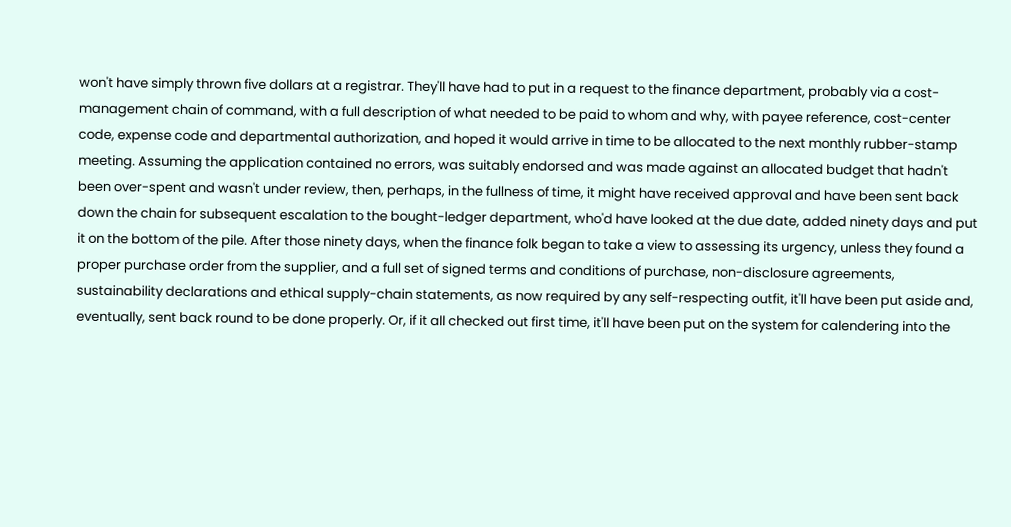won't have simply thrown five dollars at a registrar. They'll have had to put in a request to the finance department, probably via a cost-management chain of command, with a full description of what needed to be paid to whom and why, with payee reference, cost-center code, expense code and departmental authorization, and hoped it would arrive in time to be allocated to the next monthly rubber-stamp meeting. Assuming the application contained no errors, was suitably endorsed and was made against an allocated budget that hadn't been over-spent and wasn't under review, then, perhaps, in the fullness of time, it might have received approval and have been sent back down the chain for subsequent escalation to the bought-ledger department, who'd have looked at the due date, added ninety days and put it on the bottom of the pile. After those ninety days, when the finance folk began to take a view to assessing its urgency, unless they found a proper purchase order from the supplier, and a full set of signed terms and conditions of purchase, non-disclosure agreements, sustainability declarations and ethical supply-chain statements, as now required by any self-respecting outfit, it'll have been put aside and, eventually, sent back round to be done properly. Or, if it all checked out first time, it'll have been put on the system for calendering into the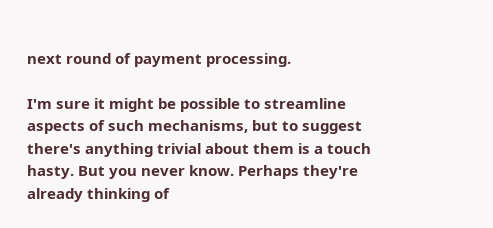next round of payment processing.

I'm sure it might be possible to streamline aspects of such mechanisms, but to suggest there's anything trivial about them is a touch hasty. But you never know. Perhaps they're already thinking of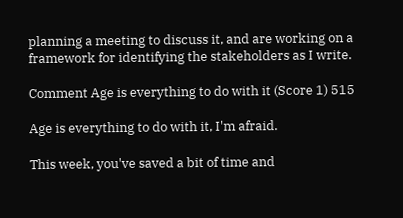planning a meeting to discuss it, and are working on a framework for identifying the stakeholders as I write.

Comment Age is everything to do with it (Score 1) 515

Age is everything to do with it, I'm afraid.

This week, you've saved a bit of time and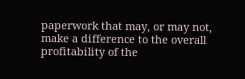paperwork that may, or may not, make a difference to the overall profitability of the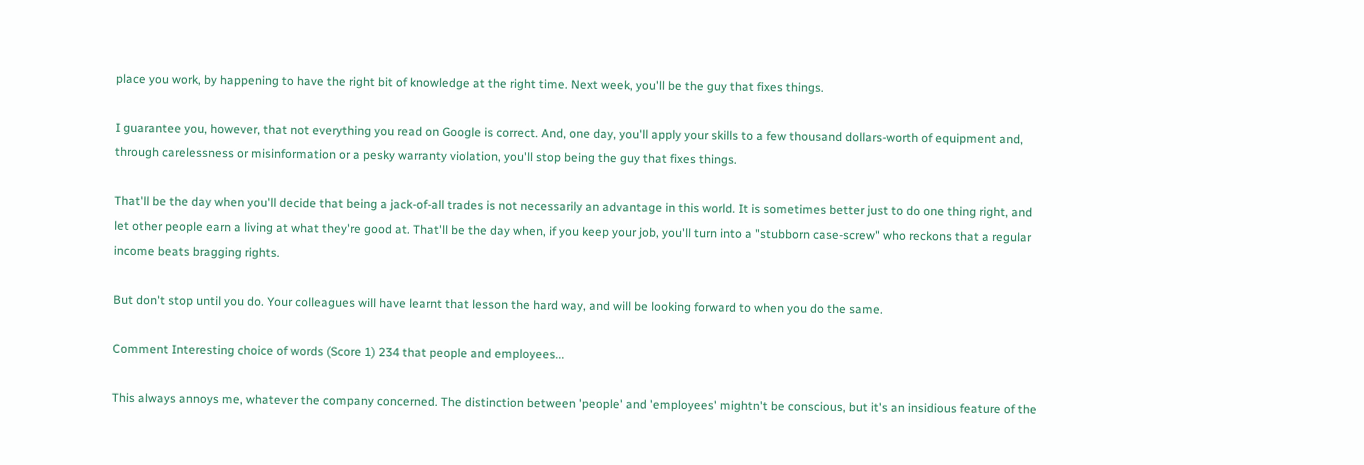place you work, by happening to have the right bit of knowledge at the right time. Next week, you'll be the guy that fixes things.

I guarantee you, however, that not everything you read on Google is correct. And, one day, you'll apply your skills to a few thousand dollars-worth of equipment and, through carelessness or misinformation or a pesky warranty violation, you'll stop being the guy that fixes things.

That'll be the day when you'll decide that being a jack-of-all trades is not necessarily an advantage in this world. It is sometimes better just to do one thing right, and let other people earn a living at what they're good at. That'll be the day when, if you keep your job, you'll turn into a "stubborn case-screw" who reckons that a regular income beats bragging rights.

But don't stop until you do. Your colleagues will have learnt that lesson the hard way, and will be looking forward to when you do the same.

Comment Interesting choice of words (Score 1) 234 that people and employees...

This always annoys me, whatever the company concerned. The distinction between 'people' and 'employees' mightn't be conscious, but it's an insidious feature of the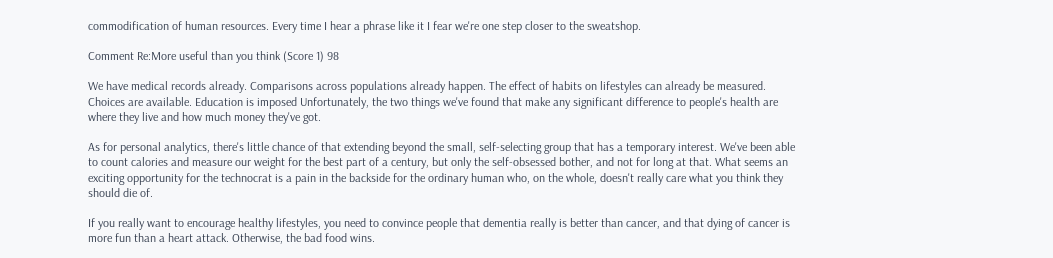commodification of human resources. Every time I hear a phrase like it I fear we're one step closer to the sweatshop.

Comment Re:More useful than you think (Score 1) 98

We have medical records already. Comparisons across populations already happen. The effect of habits on lifestyles can already be measured. Choices are available. Education is imposed Unfortunately, the two things we've found that make any significant difference to people's health are where they live and how much money they've got.

As for personal analytics, there's little chance of that extending beyond the small, self-selecting group that has a temporary interest. We've been able to count calories and measure our weight for the best part of a century, but only the self-obsessed bother, and not for long at that. What seems an exciting opportunity for the technocrat is a pain in the backside for the ordinary human who, on the whole, doesn't really care what you think they should die of.

If you really want to encourage healthy lifestyles, you need to convince people that dementia really is better than cancer, and that dying of cancer is more fun than a heart attack. Otherwise, the bad food wins.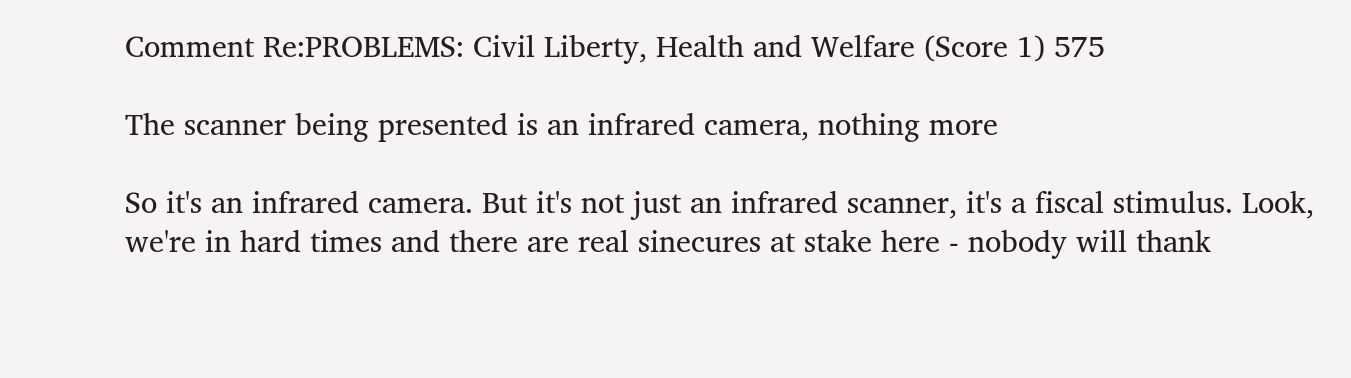Comment Re:PROBLEMS: Civil Liberty, Health and Welfare (Score 1) 575

The scanner being presented is an infrared camera, nothing more

So it's an infrared camera. But it's not just an infrared scanner, it's a fiscal stimulus. Look, we're in hard times and there are real sinecures at stake here - nobody will thank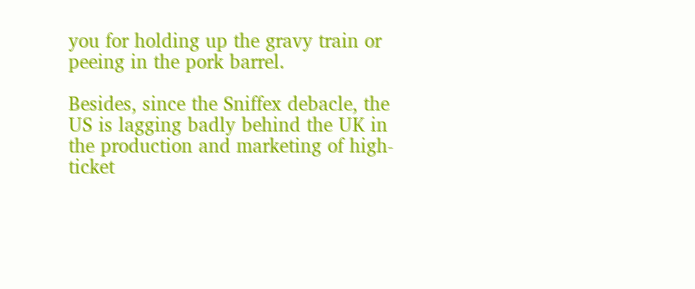you for holding up the gravy train or peeing in the pork barrel.

Besides, since the Sniffex debacle, the US is lagging badly behind the UK in the production and marketing of high-ticket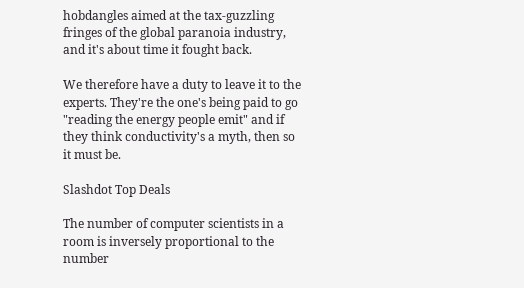hobdangles aimed at the tax-guzzling fringes of the global paranoia industry, and it's about time it fought back.

We therefore have a duty to leave it to the experts. They're the one's being paid to go "reading the energy people emit" and if they think conductivity's a myth, then so it must be.

Slashdot Top Deals

The number of computer scientists in a room is inversely proportional to the number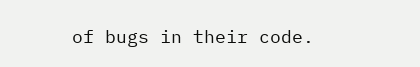of bugs in their code.